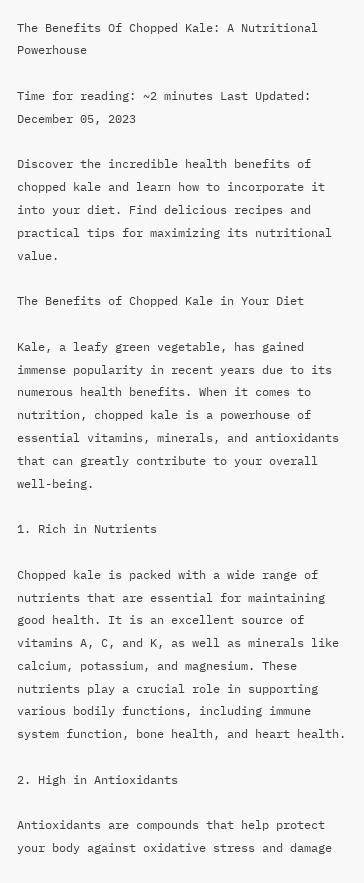The Benefits Of Chopped Kale: A Nutritional Powerhouse

Time for reading: ~2 minutes Last Updated: December 05, 2023

Discover the incredible health benefits of chopped kale and learn how to incorporate it into your diet. Find delicious recipes and practical tips for maximizing its nutritional value.

The Benefits of Chopped Kale in Your Diet

Kale, a leafy green vegetable, has gained immense popularity in recent years due to its numerous health benefits. When it comes to nutrition, chopped kale is a powerhouse of essential vitamins, minerals, and antioxidants that can greatly contribute to your overall well-being.

1. Rich in Nutrients

Chopped kale is packed with a wide range of nutrients that are essential for maintaining good health. It is an excellent source of vitamins A, C, and K, as well as minerals like calcium, potassium, and magnesium. These nutrients play a crucial role in supporting various bodily functions, including immune system function, bone health, and heart health.

2. High in Antioxidants

Antioxidants are compounds that help protect your body against oxidative stress and damage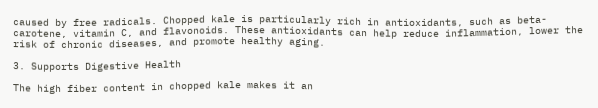caused by free radicals. Chopped kale is particularly rich in antioxidants, such as beta-carotene, vitamin C, and flavonoids. These antioxidants can help reduce inflammation, lower the risk of chronic diseases, and promote healthy aging.

3. Supports Digestive Health

The high fiber content in chopped kale makes it an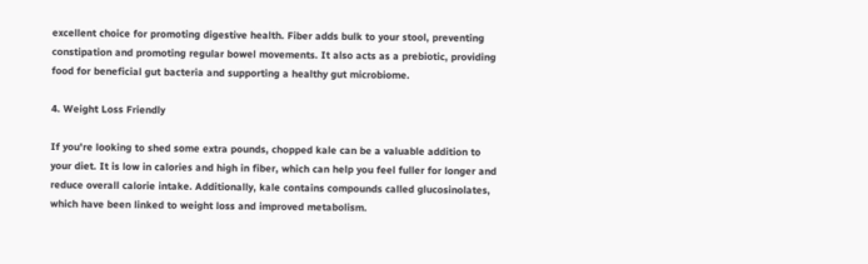excellent choice for promoting digestive health. Fiber adds bulk to your stool, preventing constipation and promoting regular bowel movements. It also acts as a prebiotic, providing food for beneficial gut bacteria and supporting a healthy gut microbiome.

4. Weight Loss Friendly

If you're looking to shed some extra pounds, chopped kale can be a valuable addition to your diet. It is low in calories and high in fiber, which can help you feel fuller for longer and reduce overall calorie intake. Additionally, kale contains compounds called glucosinolates, which have been linked to weight loss and improved metabolism.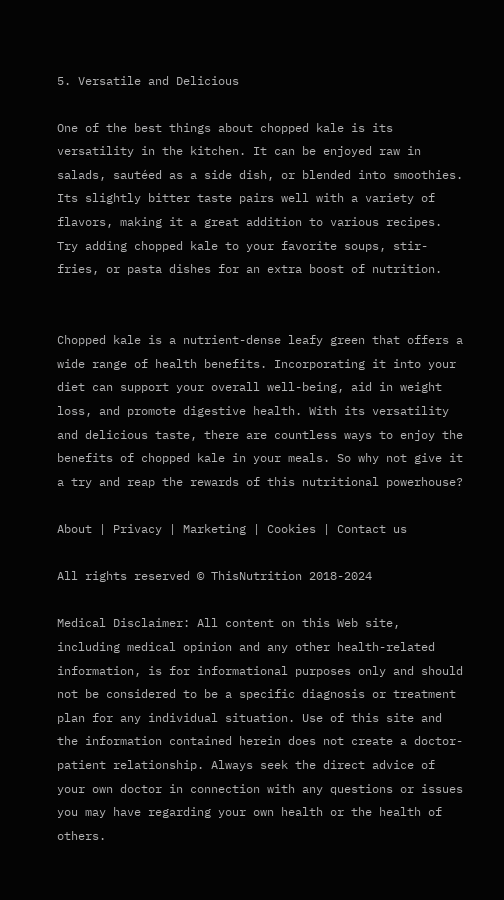5. Versatile and Delicious

One of the best things about chopped kale is its versatility in the kitchen. It can be enjoyed raw in salads, sautéed as a side dish, or blended into smoothies. Its slightly bitter taste pairs well with a variety of flavors, making it a great addition to various recipes. Try adding chopped kale to your favorite soups, stir-fries, or pasta dishes for an extra boost of nutrition.


Chopped kale is a nutrient-dense leafy green that offers a wide range of health benefits. Incorporating it into your diet can support your overall well-being, aid in weight loss, and promote digestive health. With its versatility and delicious taste, there are countless ways to enjoy the benefits of chopped kale in your meals. So why not give it a try and reap the rewards of this nutritional powerhouse?

About | Privacy | Marketing | Cookies | Contact us

All rights reserved © ThisNutrition 2018-2024

Medical Disclaimer: All content on this Web site, including medical opinion and any other health-related information, is for informational purposes only and should not be considered to be a specific diagnosis or treatment plan for any individual situation. Use of this site and the information contained herein does not create a doctor-patient relationship. Always seek the direct advice of your own doctor in connection with any questions or issues you may have regarding your own health or the health of others.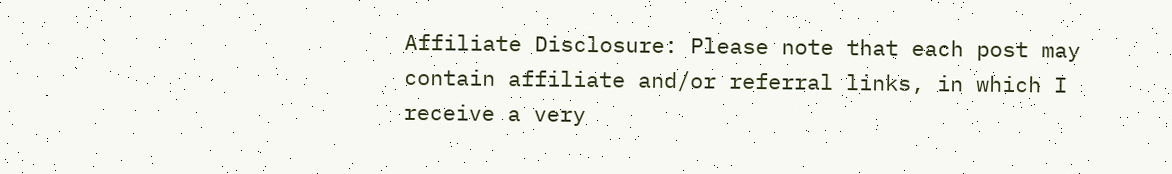Affiliate Disclosure: Please note that each post may contain affiliate and/or referral links, in which I receive a very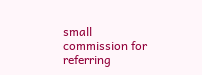small commission for referring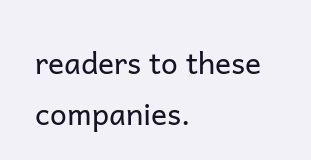readers to these companies.